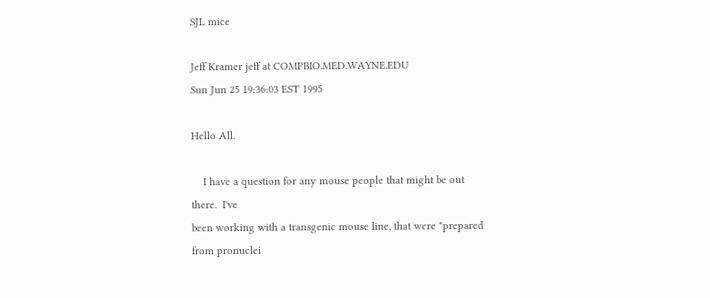SJL mice

Jeff Kramer jeff at COMPBIO.MED.WAYNE.EDU
Sun Jun 25 19:36:03 EST 1995

Hello All.

    I have a question for any mouse people that might be out there.  I've
been working with a transgenic mouse line, that were "prepared from pronuclei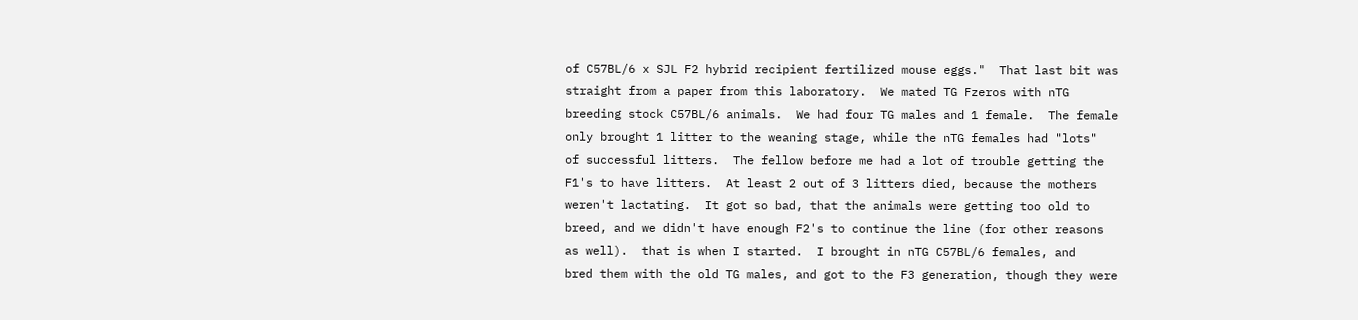of C57BL/6 x SJL F2 hybrid recipient fertilized mouse eggs."  That last bit was
straight from a paper from this laboratory.  We mated TG Fzeros with nTG
breeding stock C57BL/6 animals.  We had four TG males and 1 female.  The female
only brought 1 litter to the weaning stage, while the nTG females had "lots"
of successful litters.  The fellow before me had a lot of trouble getting the
F1's to have litters.  At least 2 out of 3 litters died, because the mothers
weren't lactating.  It got so bad, that the animals were getting too old to
breed, and we didn't have enough F2's to continue the line (for other reasons
as well).  that is when I started.  I brought in nTG C57BL/6 females, and
bred them with the old TG males, and got to the F3 generation, though they were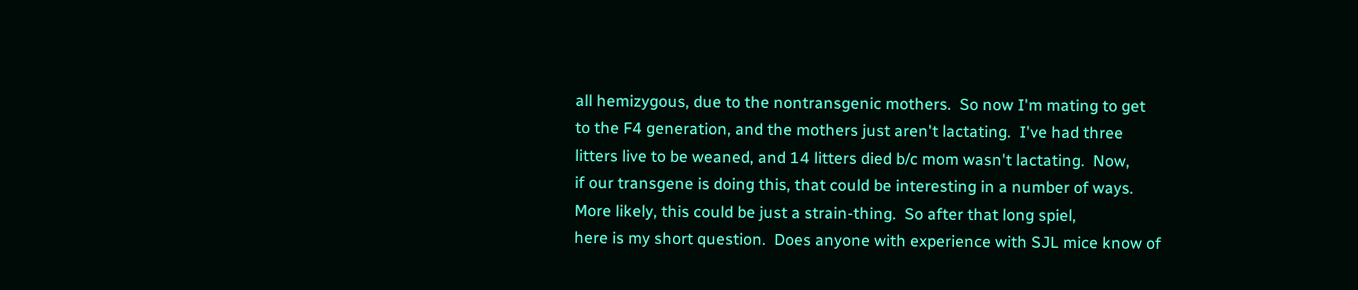all hemizygous, due to the nontransgenic mothers.  So now I'm mating to get
to the F4 generation, and the mothers just aren't lactating.  I've had three
litters live to be weaned, and 14 litters died b/c mom wasn't lactating.  Now,
if our transgene is doing this, that could be interesting in a number of ways.
More likely, this could be just a strain-thing.  So after that long spiel,
here is my short question.  Does anyone with experience with SJL mice know of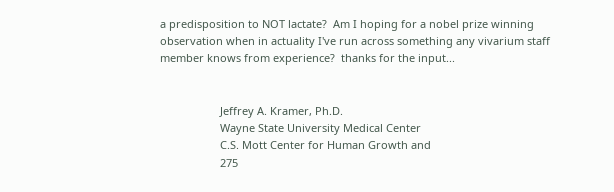a predisposition to NOT lactate?  Am I hoping for a nobel prize winning
observation when in actuality I've run across something any vivarium staff
member knows from experience?  thanks for the input...


                    Jeffrey A. Kramer, Ph.D.
                    Wayne State University Medical Center
                    C.S. Mott Center for Human Growth and
                    275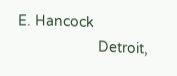E. Hancock
                    Detroit,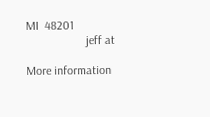MI  48201
                    jeff at

More information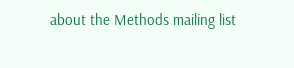about the Methods mailing list